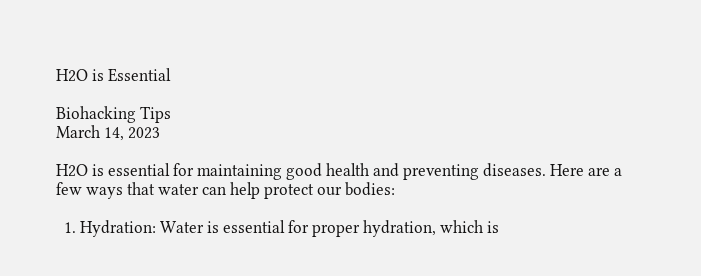H2O is Essential

Biohacking Tips
March 14, 2023

H2O is essential for maintaining good health and preventing diseases. Here are a few ways that water can help protect our bodies:

  1. Hydration: Water is essential for proper hydration, which is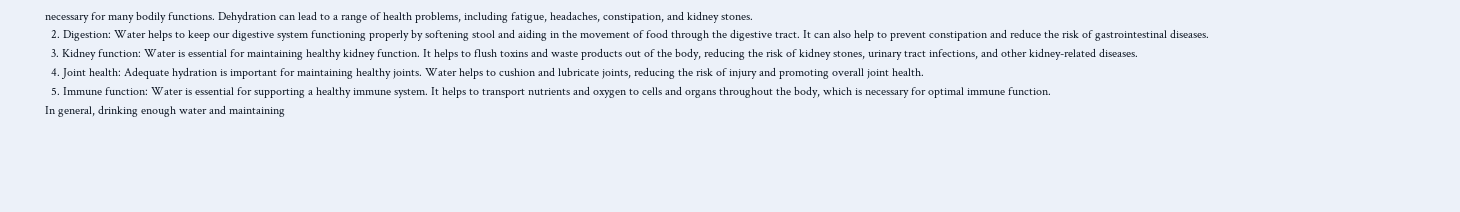necessary for many bodily functions. Dehydration can lead to a range of health problems, including fatigue, headaches, constipation, and kidney stones.
  2. Digestion: Water helps to keep our digestive system functioning properly by softening stool and aiding in the movement of food through the digestive tract. It can also help to prevent constipation and reduce the risk of gastrointestinal diseases.
  3. Kidney function: Water is essential for maintaining healthy kidney function. It helps to flush toxins and waste products out of the body, reducing the risk of kidney stones, urinary tract infections, and other kidney-related diseases.
  4. Joint health: Adequate hydration is important for maintaining healthy joints. Water helps to cushion and lubricate joints, reducing the risk of injury and promoting overall joint health.
  5. Immune function: Water is essential for supporting a healthy immune system. It helps to transport nutrients and oxygen to cells and organs throughout the body, which is necessary for optimal immune function.
In general, drinking enough water and maintaining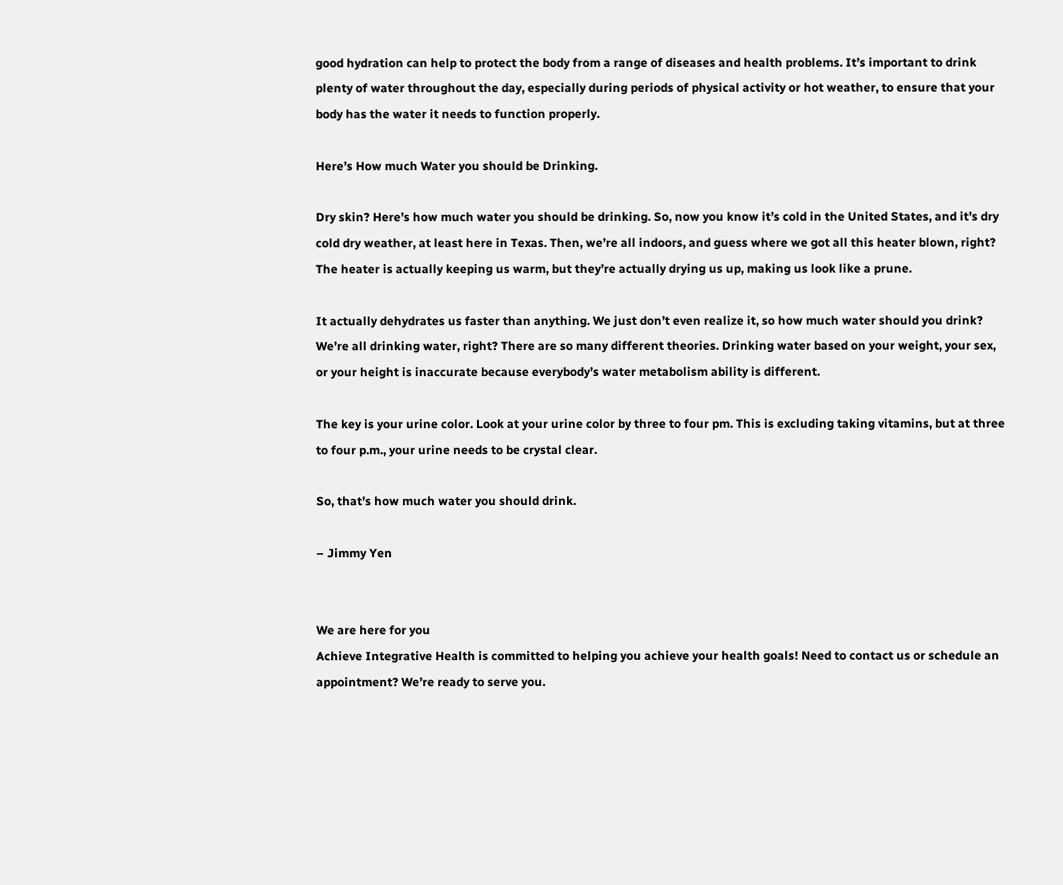good hydration can help to protect the body from a range of diseases and health problems. It’s important to drink plenty of water throughout the day, especially during periods of physical activity or hot weather, to ensure that your body has the water it needs to function properly.

Here’s How much Water you should be Drinking.

Dry skin? Here’s how much water you should be drinking. So, now you know it’s cold in the United States, and it’s dry cold dry weather, at least here in Texas. Then, we’re all indoors, and guess where we got all this heater blown, right? The heater is actually keeping us warm, but they’re actually drying us up, making us look like a prune.

It actually dehydrates us faster than anything. We just don’t even realize it, so how much water should you drink? We’re all drinking water, right? There are so many different theories. Drinking water based on your weight, your sex, or your height is inaccurate because everybody’s water metabolism ability is different.

The key is your urine color. Look at your urine color by three to four pm. This is excluding taking vitamins, but at three to four p.m., your urine needs to be crystal clear.

So, that’s how much water you should drink.

– Jimmy Yen


We are here for you
Achieve Integrative Health is committed to helping you achieve your health goals! Need to contact us or schedule an appointment? We’re ready to serve you.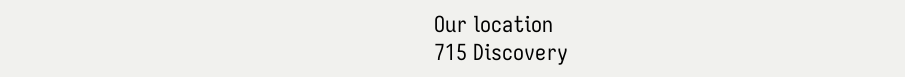Our location
715 Discovery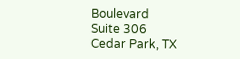Boulevard
Suite 306
Cedar Park, TX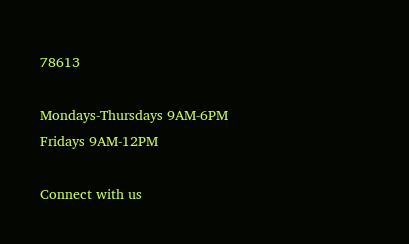78613

Mondays-Thursdays 9AM-6PM
Fridays 9AM-12PM

Connect with us